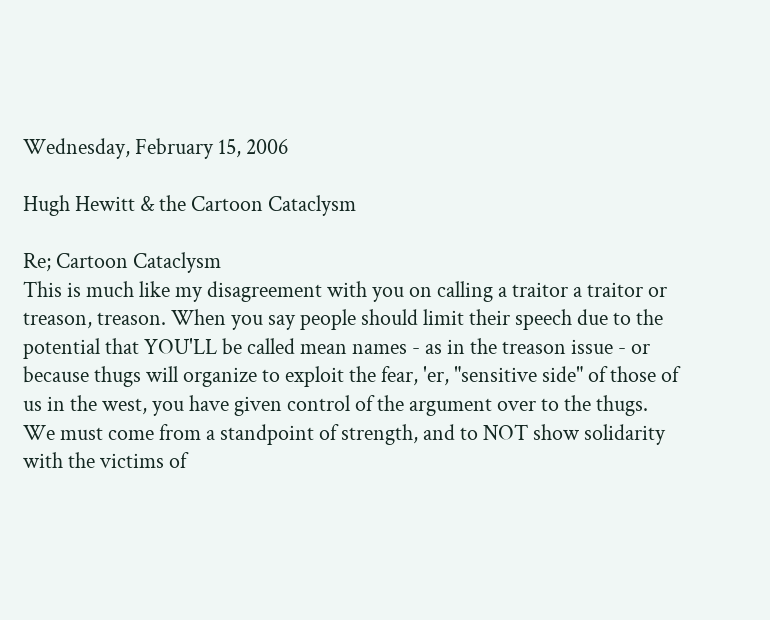Wednesday, February 15, 2006

Hugh Hewitt & the Cartoon Cataclysm

Re; Cartoon Cataclysm
This is much like my disagreement with you on calling a traitor a traitor or treason, treason. When you say people should limit their speech due to the potential that YOU'LL be called mean names - as in the treason issue - or because thugs will organize to exploit the fear, 'er, "sensitive side" of those of us in the west, you have given control of the argument over to the thugs. We must come from a standpoint of strength, and to NOT show solidarity with the victims of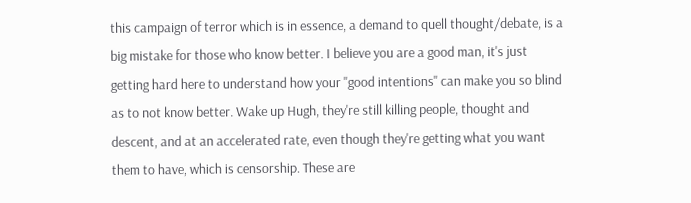this campaign of terror which is in essence, a demand to quell thought/debate, is a big mistake for those who know better. I believe you are a good man, it's just getting hard here to understand how your "good intentions" can make you so blind as to not know better. Wake up Hugh, they're still killing people, thought and descent, and at an accelerated rate, even though they're getting what you want them to have, which is censorship. These are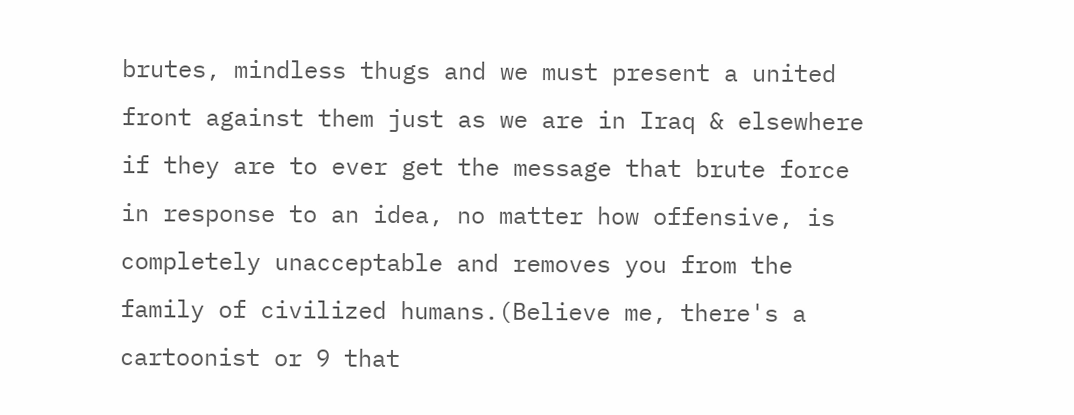brutes, mindless thugs and we must present a united front against them just as we are in Iraq & elsewhere if they are to ever get the message that brute force in response to an idea, no matter how offensive, is completely unacceptable and removes you from the family of civilized humans.(Believe me, there's a cartoonist or 9 that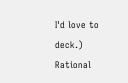I'd love to deck.)
Rational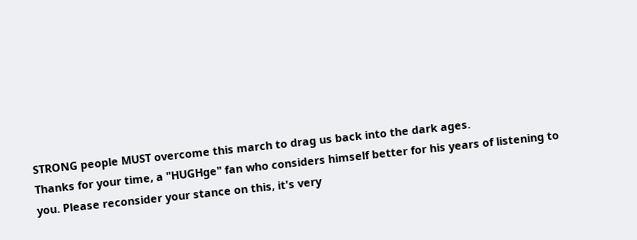STRONG people MUST overcome this march to drag us back into the dark ages.
Thanks for your time, a "HUGHge" fan who considers himself better for his years of listening to you. Please reconsider your stance on this, it's very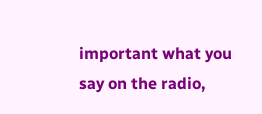important what you say on the radio,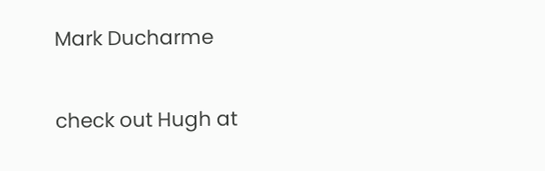Mark Ducharme

check out Hugh at